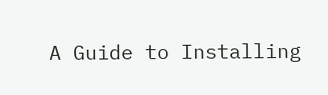A Guide to Installing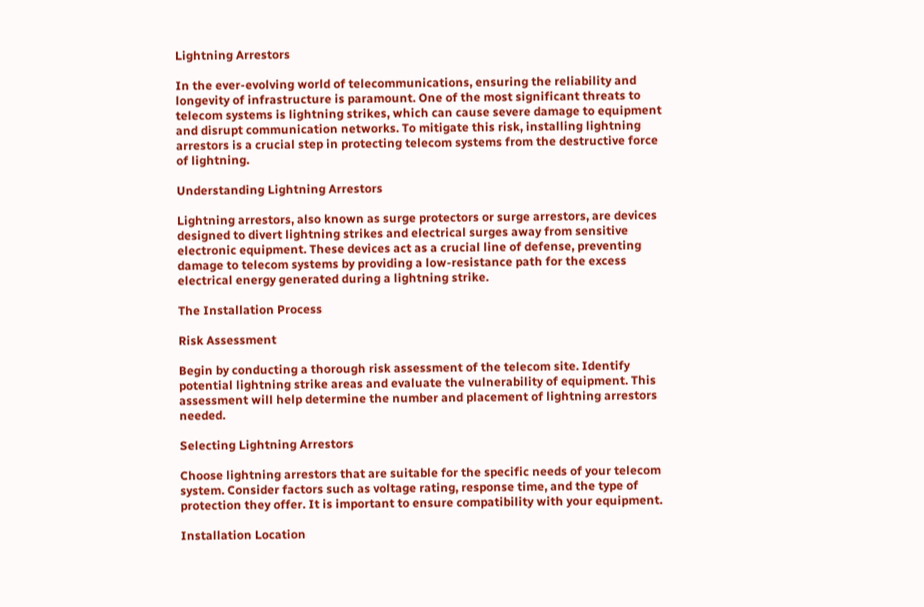Lightning Arrestors

In the ever-evolving world of telecommunications, ensuring the reliability and longevity of infrastructure is paramount. One of the most significant threats to telecom systems is lightning strikes, which can cause severe damage to equipment and disrupt communication networks. To mitigate this risk, installing lightning arrestors is a crucial step in protecting telecom systems from the destructive force of lightning.

Understanding Lightning Arrestors

Lightning arrestors, also known as surge protectors or surge arrestors, are devices designed to divert lightning strikes and electrical surges away from sensitive electronic equipment. These devices act as a crucial line of defense, preventing damage to telecom systems by providing a low-resistance path for the excess electrical energy generated during a lightning strike.

The Installation Process

Risk Assessment

Begin by conducting a thorough risk assessment of the telecom site. Identify potential lightning strike areas and evaluate the vulnerability of equipment. This assessment will help determine the number and placement of lightning arrestors needed.

Selecting Lightning Arrestors

Choose lightning arrestors that are suitable for the specific needs of your telecom system. Consider factors such as voltage rating, response time, and the type of protection they offer. It is important to ensure compatibility with your equipment.

Installation Location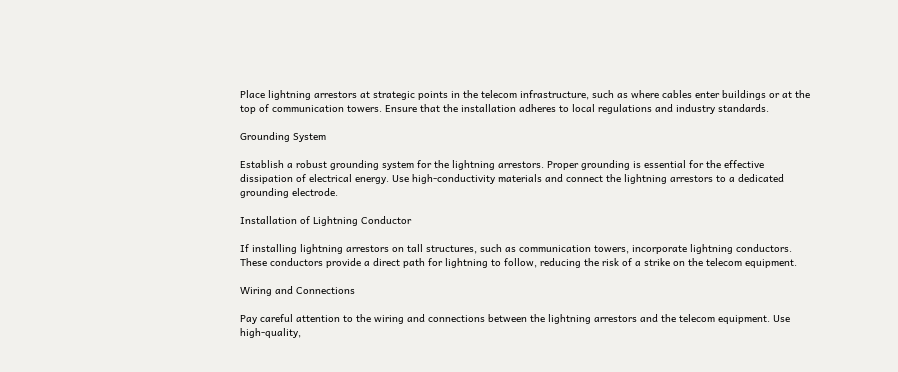Place lightning arrestors at strategic points in the telecom infrastructure, such as where cables enter buildings or at the top of communication towers. Ensure that the installation adheres to local regulations and industry standards.

Grounding System

Establish a robust grounding system for the lightning arrestors. Proper grounding is essential for the effective dissipation of electrical energy. Use high-conductivity materials and connect the lightning arrestors to a dedicated grounding electrode.

Installation of Lightning Conductor

If installing lightning arrestors on tall structures, such as communication towers, incorporate lightning conductors. These conductors provide a direct path for lightning to follow, reducing the risk of a strike on the telecom equipment.

Wiring and Connections

Pay careful attention to the wiring and connections between the lightning arrestors and the telecom equipment. Use high-quality,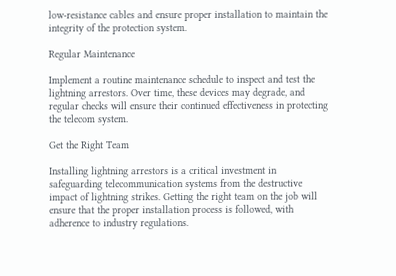low-resistance cables and ensure proper installation to maintain the integrity of the protection system.

Regular Maintenance

Implement a routine maintenance schedule to inspect and test the lightning arrestors. Over time, these devices may degrade, and regular checks will ensure their continued effectiveness in protecting the telecom system.

Get the Right Team

Installing lightning arrestors is a critical investment in safeguarding telecommunication systems from the destructive impact of lightning strikes. Getting the right team on the job will ensure that the proper installation process is followed, with adherence to industry regulations.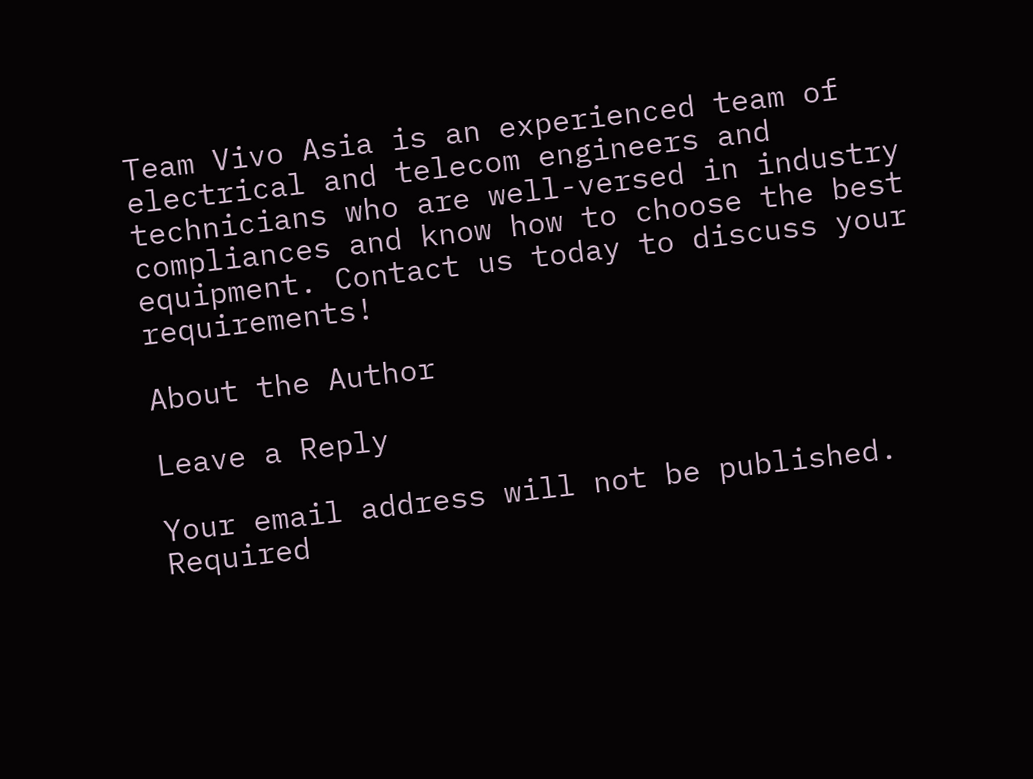Team Vivo Asia is an experienced team of electrical and telecom engineers and technicians who are well-versed in industry compliances and know how to choose the best equipment. Contact us today to discuss your requirements!

About the Author

Leave a Reply

Your email address will not be published. Required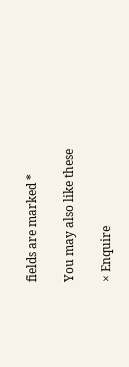fields are marked *

You may also like these

× Enquire